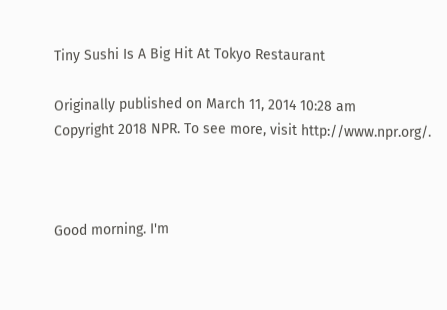Tiny Sushi Is A Big Hit At Tokyo Restaurant

Originally published on March 11, 2014 10:28 am
Copyright 2018 NPR. To see more, visit http://www.npr.org/.



Good morning. I'm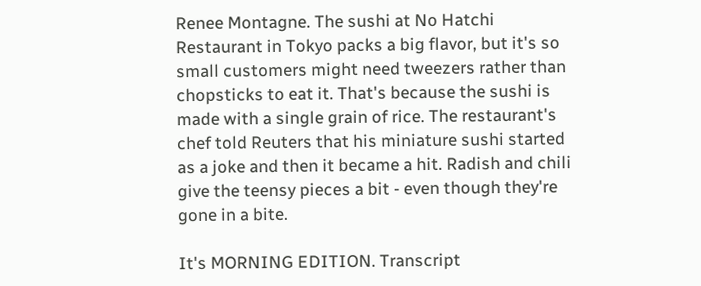Renee Montagne. The sushi at No Hatchi Restaurant in Tokyo packs a big flavor, but it's so small customers might need tweezers rather than chopsticks to eat it. That's because the sushi is made with a single grain of rice. The restaurant's chef told Reuters that his miniature sushi started as a joke and then it became a hit. Radish and chili give the teensy pieces a bit - even though they're gone in a bite.

It's MORNING EDITION. Transcript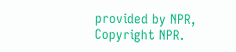provided by NPR, Copyright NPR.